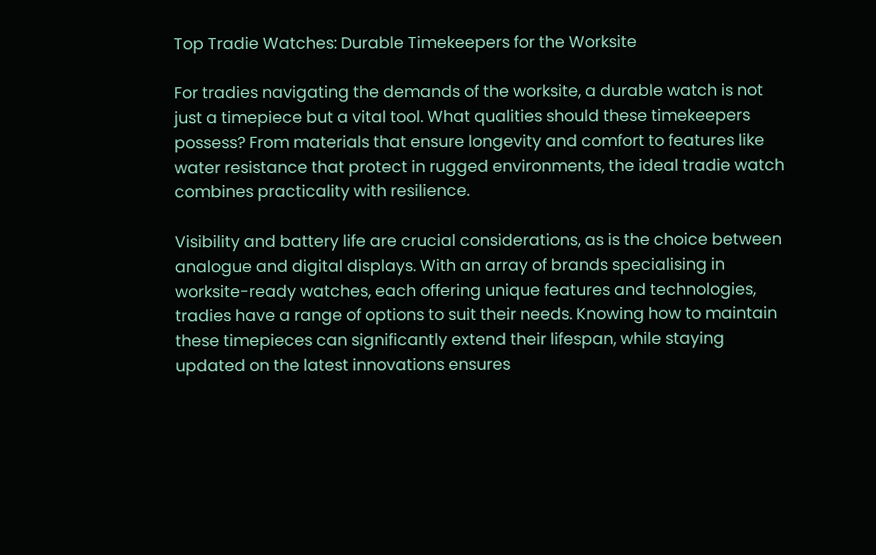Top Tradie Watches: Durable Timekeepers for the Worksite

For tradies navigating the demands of the worksite, a durable watch is not just a timepiece but a vital tool. What qualities should these timekeepers possess? From materials that ensure longevity and comfort to features like water resistance that protect in rugged environments, the ideal tradie watch combines practicality with resilience.

Visibility and battery life are crucial considerations, as is the choice between analogue and digital displays. With an array of brands specialising in worksite-ready watches, each offering unique features and technologies, tradies have a range of options to suit their needs. Knowing how to maintain these timepieces can significantly extend their lifespan, while staying updated on the latest innovations ensures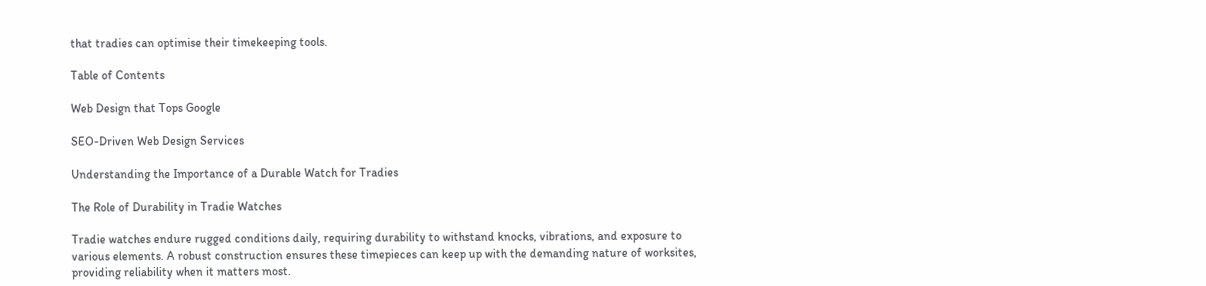that tradies can optimise their timekeeping tools.

Table of Contents

Web Design that Tops Google

SEO-Driven Web Design Services

Understanding the Importance of a Durable Watch for Tradies

The Role of Durability in Tradie Watches

Tradie watches endure rugged conditions daily, requiring durability to withstand knocks, vibrations, and exposure to various elements. A robust construction ensures these timepieces can keep up with the demanding nature of worksites, providing reliability when it matters most.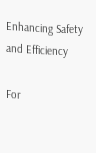Enhancing Safety and Efficiency

For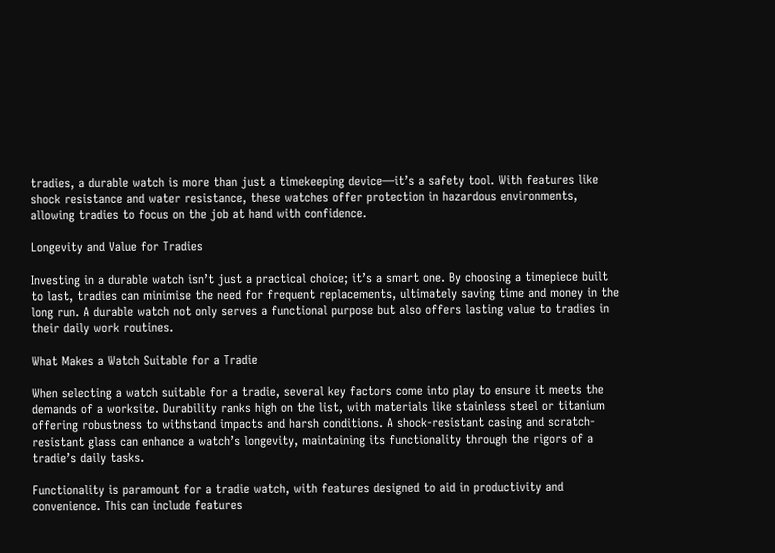tradies, a durable watch is more than just a timekeeping device—it’s a safety tool. With features like shock resistance and water resistance, these watches offer protection in hazardous environments, allowing tradies to focus on the job at hand with confidence.

Longevity and Value for Tradies

Investing in a durable watch isn’t just a practical choice; it’s a smart one. By choosing a timepiece built to last, tradies can minimise the need for frequent replacements, ultimately saving time and money in the long run. A durable watch not only serves a functional purpose but also offers lasting value to tradies in their daily work routines.

What Makes a Watch Suitable for a Tradie

When selecting a watch suitable for a tradie, several key factors come into play to ensure it meets the demands of a worksite. Durability ranks high on the list, with materials like stainless steel or titanium offering robustness to withstand impacts and harsh conditions. A shock-resistant casing and scratch-resistant glass can enhance a watch’s longevity, maintaining its functionality through the rigors of a tradie’s daily tasks.

Functionality is paramount for a tradie watch, with features designed to aid in productivity and convenience. This can include features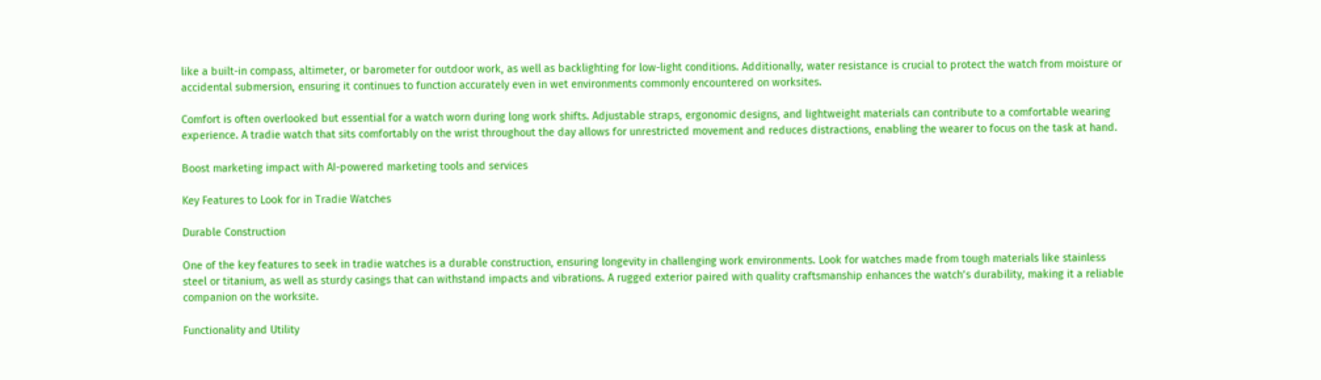like a built-in compass, altimeter, or barometer for outdoor work, as well as backlighting for low-light conditions. Additionally, water resistance is crucial to protect the watch from moisture or accidental submersion, ensuring it continues to function accurately even in wet environments commonly encountered on worksites.

Comfort is often overlooked but essential for a watch worn during long work shifts. Adjustable straps, ergonomic designs, and lightweight materials can contribute to a comfortable wearing experience. A tradie watch that sits comfortably on the wrist throughout the day allows for unrestricted movement and reduces distractions, enabling the wearer to focus on the task at hand.

Boost marketing impact with AI-powered marketing tools and services

Key Features to Look for in Tradie Watches

Durable Construction

One of the key features to seek in tradie watches is a durable construction, ensuring longevity in challenging work environments. Look for watches made from tough materials like stainless steel or titanium, as well as sturdy casings that can withstand impacts and vibrations. A rugged exterior paired with quality craftsmanship enhances the watch’s durability, making it a reliable companion on the worksite.

Functionality and Utility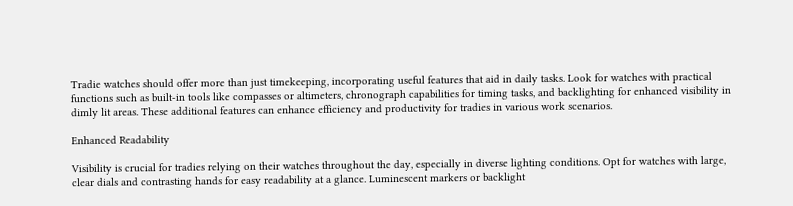Tradie watches should offer more than just timekeeping, incorporating useful features that aid in daily tasks. Look for watches with practical functions such as built-in tools like compasses or altimeters, chronograph capabilities for timing tasks, and backlighting for enhanced visibility in dimly lit areas. These additional features can enhance efficiency and productivity for tradies in various work scenarios.

Enhanced Readability

Visibility is crucial for tradies relying on their watches throughout the day, especially in diverse lighting conditions. Opt for watches with large, clear dials and contrasting hands for easy readability at a glance. Luminescent markers or backlight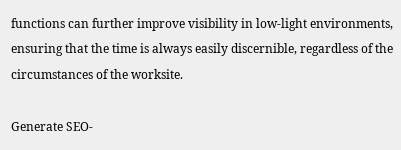functions can further improve visibility in low-light environments, ensuring that the time is always easily discernible, regardless of the circumstances of the worksite.

Generate SEO-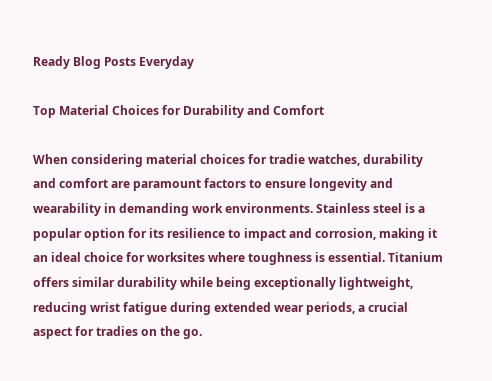Ready Blog Posts Everyday

Top Material Choices for Durability and Comfort

When considering material choices for tradie watches, durability and comfort are paramount factors to ensure longevity and wearability in demanding work environments. Stainless steel is a popular option for its resilience to impact and corrosion, making it an ideal choice for worksites where toughness is essential. Titanium offers similar durability while being exceptionally lightweight, reducing wrist fatigue during extended wear periods, a crucial aspect for tradies on the go.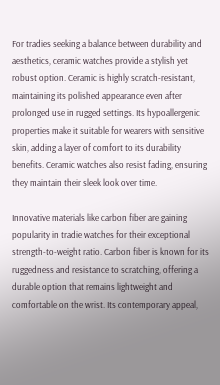For tradies seeking a balance between durability and aesthetics, ceramic watches provide a stylish yet robust option. Ceramic is highly scratch-resistant, maintaining its polished appearance even after prolonged use in rugged settings. Its hypoallergenic properties make it suitable for wearers with sensitive skin, adding a layer of comfort to its durability benefits. Ceramic watches also resist fading, ensuring they maintain their sleek look over time.

Innovative materials like carbon fiber are gaining popularity in tradie watches for their exceptional strength-to-weight ratio. Carbon fiber is known for its ruggedness and resistance to scratching, offering a durable option that remains lightweight and comfortable on the wrist. Its contemporary appeal,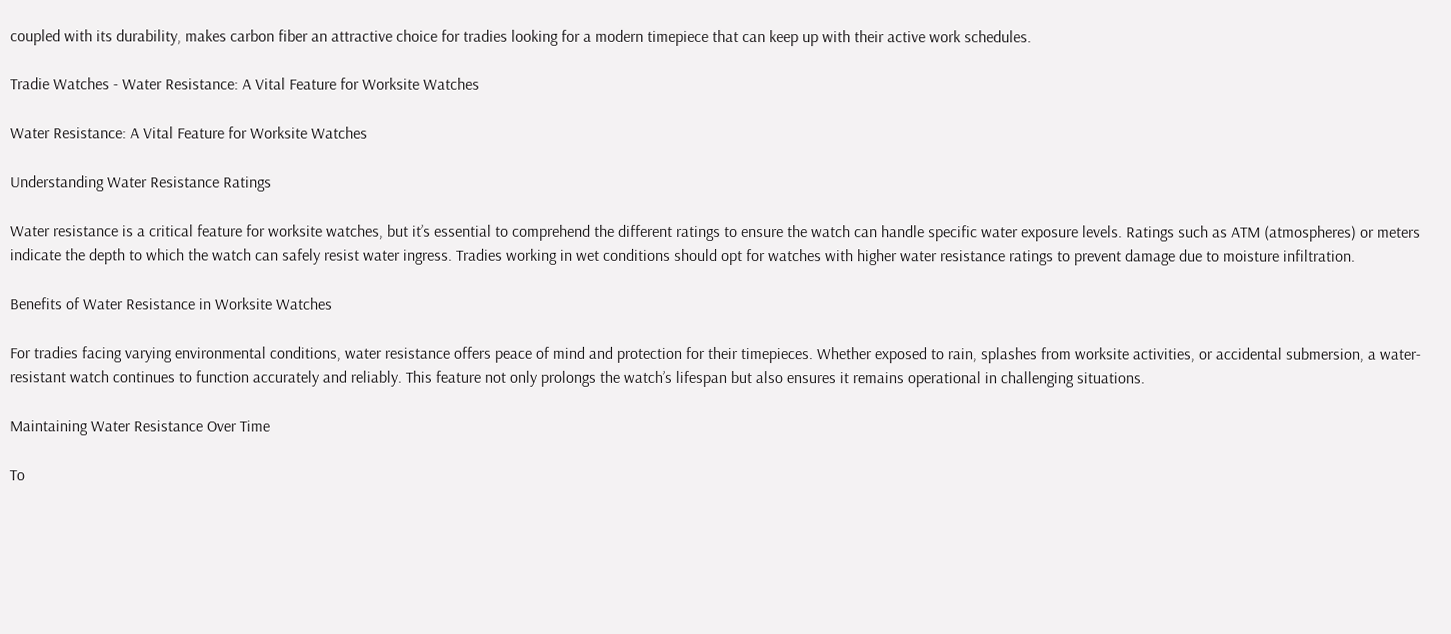coupled with its durability, makes carbon fiber an attractive choice for tradies looking for a modern timepiece that can keep up with their active work schedules.

Tradie Watches - Water Resistance: A Vital Feature for Worksite Watches

Water Resistance: A Vital Feature for Worksite Watches

Understanding Water Resistance Ratings

Water resistance is a critical feature for worksite watches, but it’s essential to comprehend the different ratings to ensure the watch can handle specific water exposure levels. Ratings such as ATM (atmospheres) or meters indicate the depth to which the watch can safely resist water ingress. Tradies working in wet conditions should opt for watches with higher water resistance ratings to prevent damage due to moisture infiltration.

Benefits of Water Resistance in Worksite Watches

For tradies facing varying environmental conditions, water resistance offers peace of mind and protection for their timepieces. Whether exposed to rain, splashes from worksite activities, or accidental submersion, a water-resistant watch continues to function accurately and reliably. This feature not only prolongs the watch’s lifespan but also ensures it remains operational in challenging situations.

Maintaining Water Resistance Over Time

To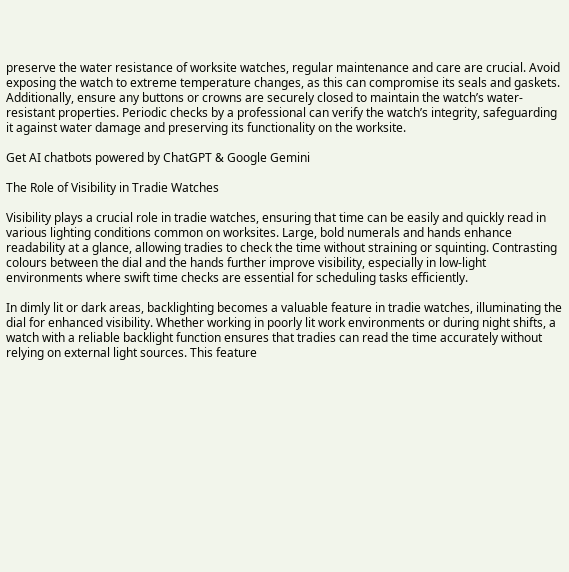preserve the water resistance of worksite watches, regular maintenance and care are crucial. Avoid exposing the watch to extreme temperature changes, as this can compromise its seals and gaskets. Additionally, ensure any buttons or crowns are securely closed to maintain the watch’s water-resistant properties. Periodic checks by a professional can verify the watch’s integrity, safeguarding it against water damage and preserving its functionality on the worksite.

Get AI chatbots powered by ChatGPT & Google Gemini

The Role of Visibility in Tradie Watches

Visibility plays a crucial role in tradie watches, ensuring that time can be easily and quickly read in various lighting conditions common on worksites. Large, bold numerals and hands enhance readability at a glance, allowing tradies to check the time without straining or squinting. Contrasting colours between the dial and the hands further improve visibility, especially in low-light environments where swift time checks are essential for scheduling tasks efficiently.

In dimly lit or dark areas, backlighting becomes a valuable feature in tradie watches, illuminating the dial for enhanced visibility. Whether working in poorly lit work environments or during night shifts, a watch with a reliable backlight function ensures that tradies can read the time accurately without relying on external light sources. This feature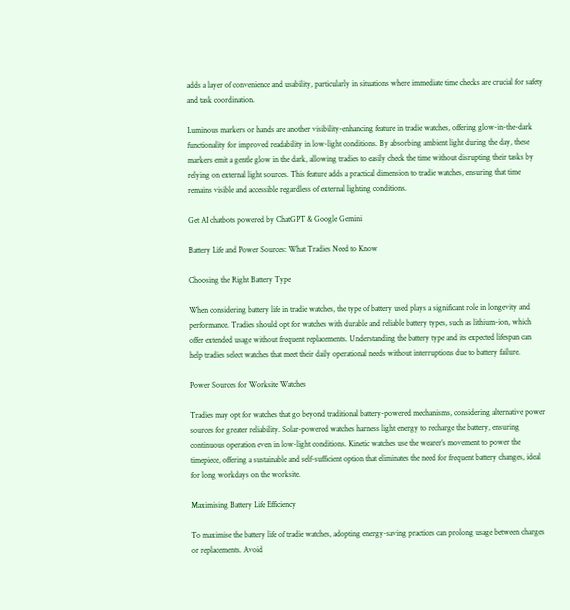adds a layer of convenience and usability, particularly in situations where immediate time checks are crucial for safety and task coordination.

Luminous markers or hands are another visibility-enhancing feature in tradie watches, offering glow-in-the-dark functionality for improved readability in low-light conditions. By absorbing ambient light during the day, these markers emit a gentle glow in the dark, allowing tradies to easily check the time without disrupting their tasks by relying on external light sources. This feature adds a practical dimension to tradie watches, ensuring that time remains visible and accessible regardless of external lighting conditions.

Get AI chatbots powered by ChatGPT & Google Gemini

Battery Life and Power Sources: What Tradies Need to Know

Choosing the Right Battery Type

When considering battery life in tradie watches, the type of battery used plays a significant role in longevity and performance. Tradies should opt for watches with durable and reliable battery types, such as lithium-ion, which offer extended usage without frequent replacements. Understanding the battery type and its expected lifespan can help tradies select watches that meet their daily operational needs without interruptions due to battery failure.

Power Sources for Worksite Watches

Tradies may opt for watches that go beyond traditional battery-powered mechanisms, considering alternative power sources for greater reliability. Solar-powered watches harness light energy to recharge the battery, ensuring continuous operation even in low-light conditions. Kinetic watches use the wearer’s movement to power the timepiece, offering a sustainable and self-sufficient option that eliminates the need for frequent battery changes, ideal for long workdays on the worksite.

Maximising Battery Life Efficiency

To maximise the battery life of tradie watches, adopting energy-saving practices can prolong usage between charges or replacements. Avoid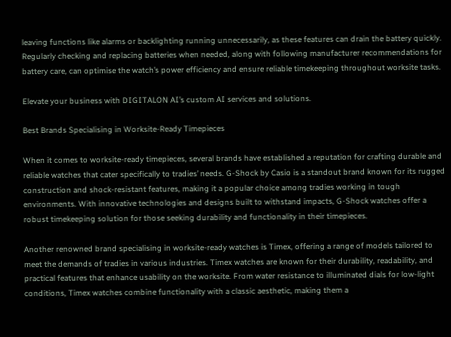leaving functions like alarms or backlighting running unnecessarily, as these features can drain the battery quickly. Regularly checking and replacing batteries when needed, along with following manufacturer recommendations for battery care, can optimise the watch’s power efficiency and ensure reliable timekeeping throughout worksite tasks.

Elevate your business with DIGITALON AI’s custom AI services and solutions.

Best Brands Specialising in Worksite-Ready Timepieces

When it comes to worksite-ready timepieces, several brands have established a reputation for crafting durable and reliable watches that cater specifically to tradies’ needs. G-Shock by Casio is a standout brand known for its rugged construction and shock-resistant features, making it a popular choice among tradies working in tough environments. With innovative technologies and designs built to withstand impacts, G-Shock watches offer a robust timekeeping solution for those seeking durability and functionality in their timepieces.

Another renowned brand specialising in worksite-ready watches is Timex, offering a range of models tailored to meet the demands of tradies in various industries. Timex watches are known for their durability, readability, and practical features that enhance usability on the worksite. From water resistance to illuminated dials for low-light conditions, Timex watches combine functionality with a classic aesthetic, making them a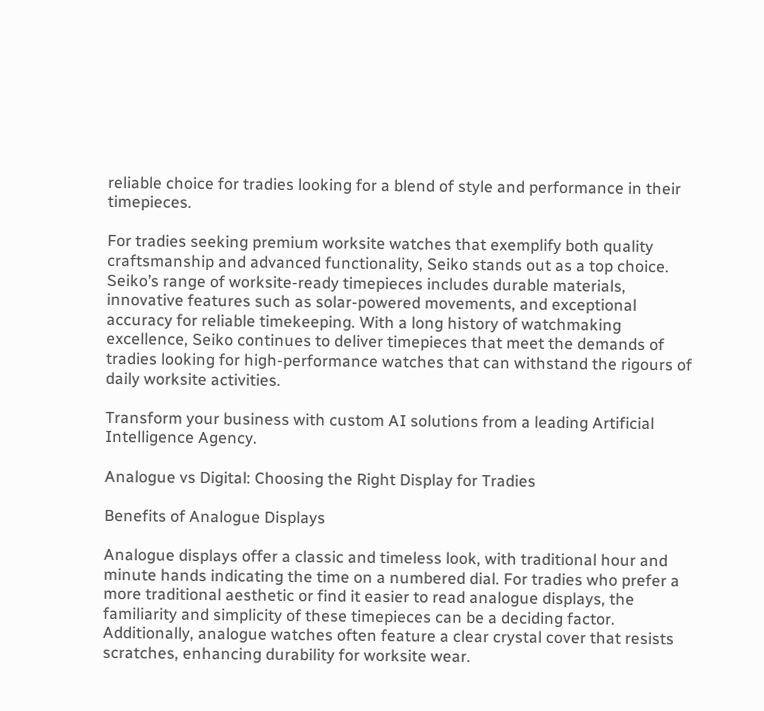reliable choice for tradies looking for a blend of style and performance in their timepieces.

For tradies seeking premium worksite watches that exemplify both quality craftsmanship and advanced functionality, Seiko stands out as a top choice. Seiko’s range of worksite-ready timepieces includes durable materials, innovative features such as solar-powered movements, and exceptional accuracy for reliable timekeeping. With a long history of watchmaking excellence, Seiko continues to deliver timepieces that meet the demands of tradies looking for high-performance watches that can withstand the rigours of daily worksite activities.

Transform your business with custom AI solutions from a leading Artificial Intelligence Agency.

Analogue vs Digital: Choosing the Right Display for Tradies

Benefits of Analogue Displays

Analogue displays offer a classic and timeless look, with traditional hour and minute hands indicating the time on a numbered dial. For tradies who prefer a more traditional aesthetic or find it easier to read analogue displays, the familiarity and simplicity of these timepieces can be a deciding factor. Additionally, analogue watches often feature a clear crystal cover that resists scratches, enhancing durability for worksite wear.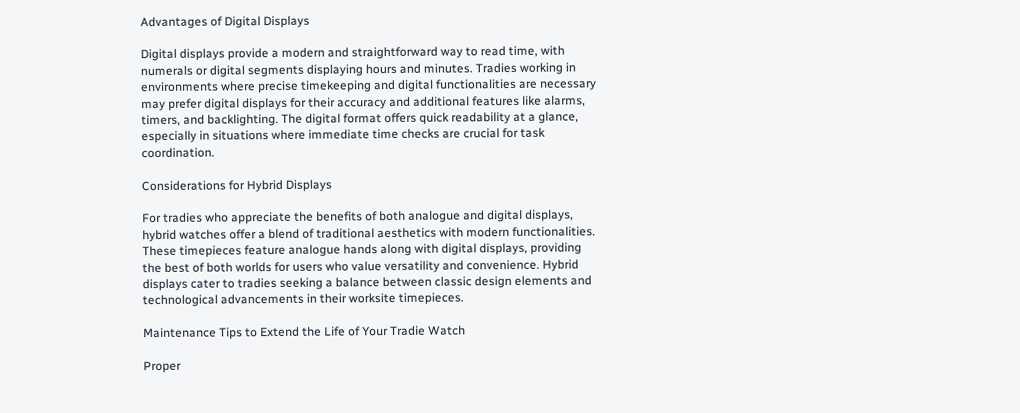Advantages of Digital Displays

Digital displays provide a modern and straightforward way to read time, with numerals or digital segments displaying hours and minutes. Tradies working in environments where precise timekeeping and digital functionalities are necessary may prefer digital displays for their accuracy and additional features like alarms, timers, and backlighting. The digital format offers quick readability at a glance, especially in situations where immediate time checks are crucial for task coordination.

Considerations for Hybrid Displays

For tradies who appreciate the benefits of both analogue and digital displays, hybrid watches offer a blend of traditional aesthetics with modern functionalities. These timepieces feature analogue hands along with digital displays, providing the best of both worlds for users who value versatility and convenience. Hybrid displays cater to tradies seeking a balance between classic design elements and technological advancements in their worksite timepieces.

Maintenance Tips to Extend the Life of Your Tradie Watch

Proper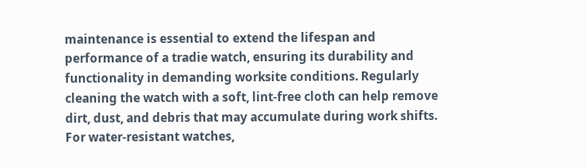maintenance is essential to extend the lifespan and performance of a tradie watch, ensuring its durability and functionality in demanding worksite conditions. Regularly cleaning the watch with a soft, lint-free cloth can help remove dirt, dust, and debris that may accumulate during work shifts. For water-resistant watches,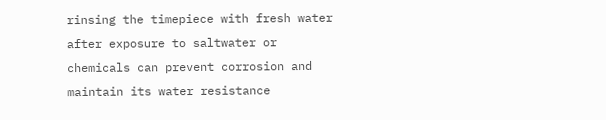rinsing the timepiece with fresh water after exposure to saltwater or chemicals can prevent corrosion and maintain its water resistance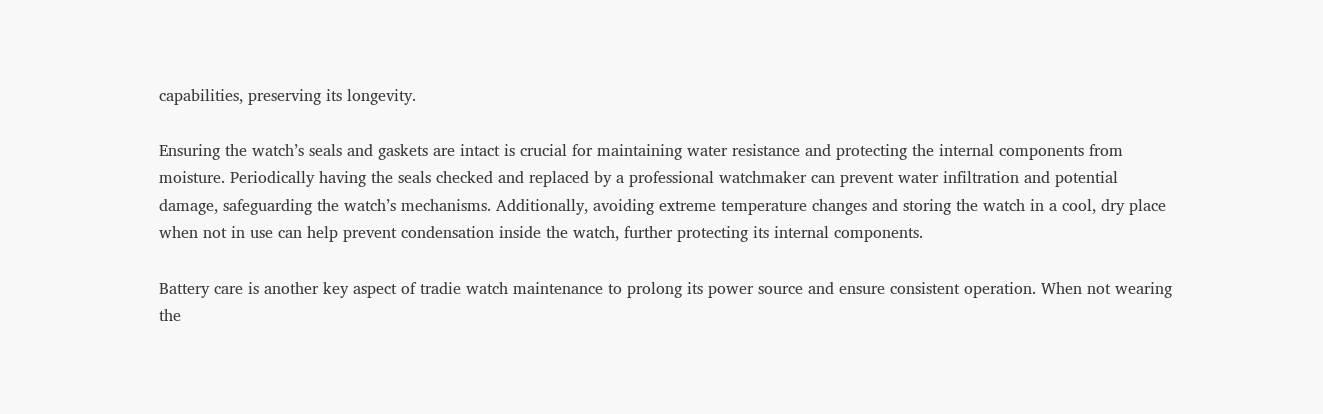capabilities, preserving its longevity.

Ensuring the watch’s seals and gaskets are intact is crucial for maintaining water resistance and protecting the internal components from moisture. Periodically having the seals checked and replaced by a professional watchmaker can prevent water infiltration and potential damage, safeguarding the watch’s mechanisms. Additionally, avoiding extreme temperature changes and storing the watch in a cool, dry place when not in use can help prevent condensation inside the watch, further protecting its internal components.

Battery care is another key aspect of tradie watch maintenance to prolong its power source and ensure consistent operation. When not wearing the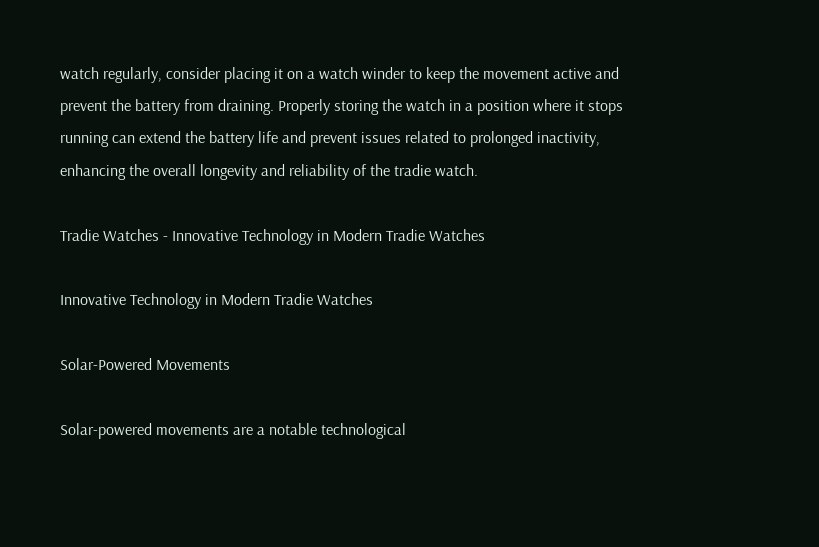watch regularly, consider placing it on a watch winder to keep the movement active and prevent the battery from draining. Properly storing the watch in a position where it stops running can extend the battery life and prevent issues related to prolonged inactivity, enhancing the overall longevity and reliability of the tradie watch.

Tradie Watches - Innovative Technology in Modern Tradie Watches

Innovative Technology in Modern Tradie Watches

Solar-Powered Movements

Solar-powered movements are a notable technological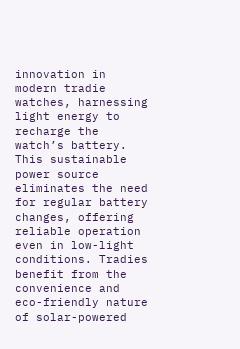innovation in modern tradie watches, harnessing light energy to recharge the watch’s battery. This sustainable power source eliminates the need for regular battery changes, offering reliable operation even in low-light conditions. Tradies benefit from the convenience and eco-friendly nature of solar-powered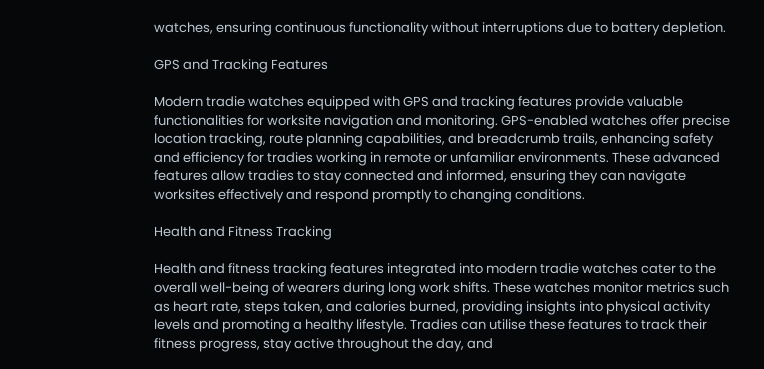watches, ensuring continuous functionality without interruptions due to battery depletion.

GPS and Tracking Features

Modern tradie watches equipped with GPS and tracking features provide valuable functionalities for worksite navigation and monitoring. GPS-enabled watches offer precise location tracking, route planning capabilities, and breadcrumb trails, enhancing safety and efficiency for tradies working in remote or unfamiliar environments. These advanced features allow tradies to stay connected and informed, ensuring they can navigate worksites effectively and respond promptly to changing conditions.

Health and Fitness Tracking

Health and fitness tracking features integrated into modern tradie watches cater to the overall well-being of wearers during long work shifts. These watches monitor metrics such as heart rate, steps taken, and calories burned, providing insights into physical activity levels and promoting a healthy lifestyle. Tradies can utilise these features to track their fitness progress, stay active throughout the day, and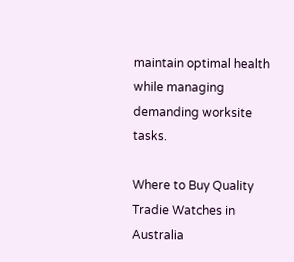maintain optimal health while managing demanding worksite tasks.

Where to Buy Quality Tradie Watches in Australia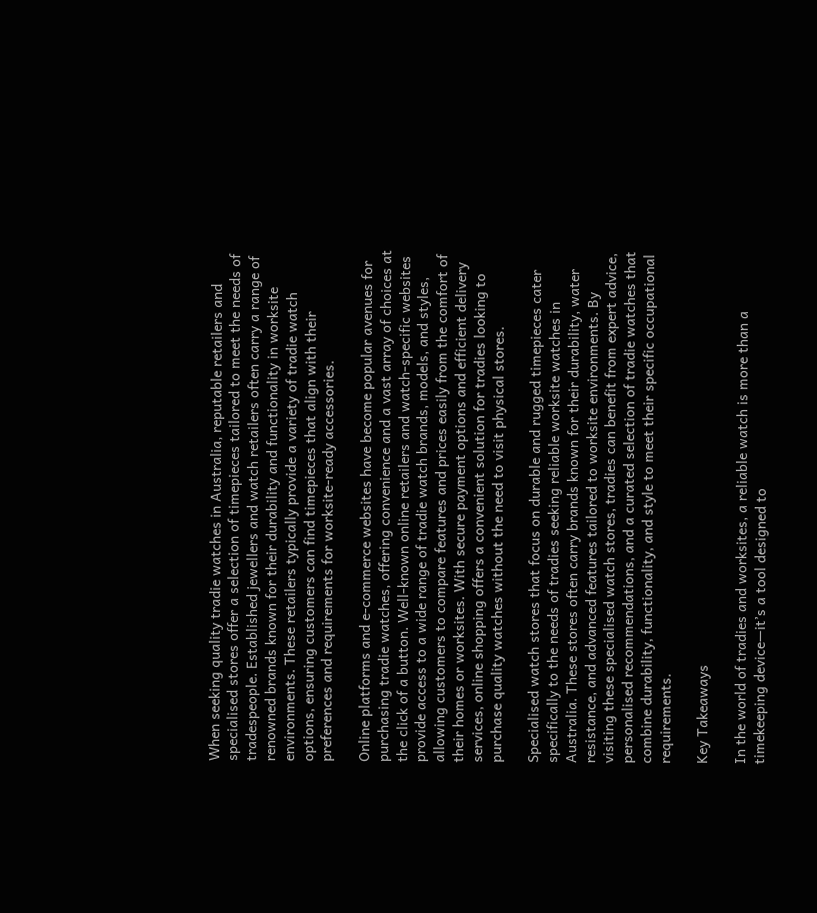When seeking quality tradie watches in Australia, reputable retailers and specialised stores offer a selection of timepieces tailored to meet the needs of tradespeople. Established jewellers and watch retailers often carry a range of renowned brands known for their durability and functionality in worksite environments. These retailers typically provide a variety of tradie watch options, ensuring customers can find timepieces that align with their preferences and requirements for worksite-ready accessories.

Online platforms and e-commerce websites have become popular avenues for purchasing tradie watches, offering convenience and a vast array of choices at the click of a button. Well-known online retailers and watch-specific websites provide access to a wide range of tradie watch brands, models, and styles, allowing customers to compare features and prices easily from the comfort of their homes or worksites. With secure payment options and efficient delivery services, online shopping offers a convenient solution for tradies looking to purchase quality watches without the need to visit physical stores.

Specialised watch stores that focus on durable and rugged timepieces cater specifically to the needs of tradies seeking reliable worksite watches in Australia. These stores often carry brands known for their durability, water resistance, and advanced features tailored to worksite environments. By visiting these specialised watch stores, tradies can benefit from expert advice, personalised recommendations, and a curated selection of tradie watches that combine durability, functionality, and style to meet their specific occupational requirements.

Key Takeaways

In the world of tradies and worksites, a reliable watch is more than a timekeeping device—it’s a tool designed to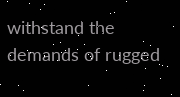withstand the demands of rugged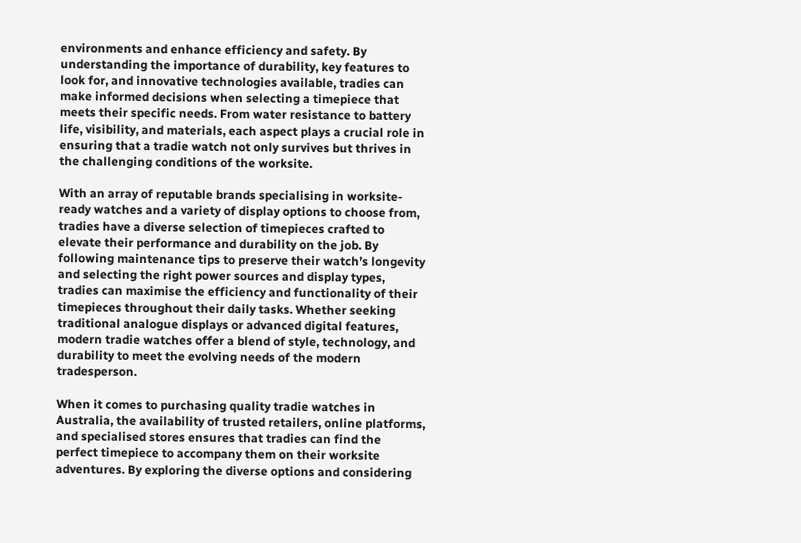environments and enhance efficiency and safety. By understanding the importance of durability, key features to look for, and innovative technologies available, tradies can make informed decisions when selecting a timepiece that meets their specific needs. From water resistance to battery life, visibility, and materials, each aspect plays a crucial role in ensuring that a tradie watch not only survives but thrives in the challenging conditions of the worksite.

With an array of reputable brands specialising in worksite-ready watches and a variety of display options to choose from, tradies have a diverse selection of timepieces crafted to elevate their performance and durability on the job. By following maintenance tips to preserve their watch’s longevity and selecting the right power sources and display types, tradies can maximise the efficiency and functionality of their timepieces throughout their daily tasks. Whether seeking traditional analogue displays or advanced digital features, modern tradie watches offer a blend of style, technology, and durability to meet the evolving needs of the modern tradesperson.

When it comes to purchasing quality tradie watches in Australia, the availability of trusted retailers, online platforms, and specialised stores ensures that tradies can find the perfect timepiece to accompany them on their worksite adventures. By exploring the diverse options and considering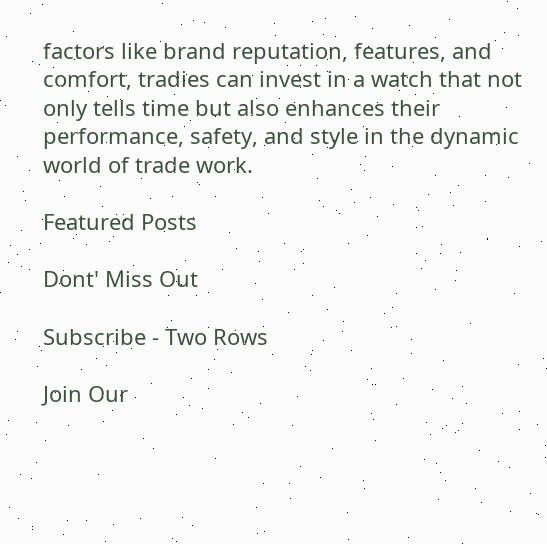factors like brand reputation, features, and comfort, tradies can invest in a watch that not only tells time but also enhances their performance, safety, and style in the dynamic world of trade work.

Featured Posts

Dont' Miss Out

Subscribe - Two Rows

Join Our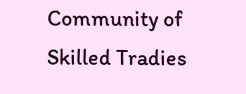Community of Skilled Tradies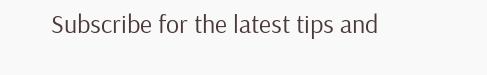Subscribe for the latest tips and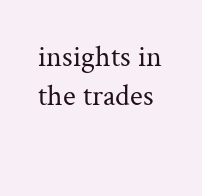insights in the trades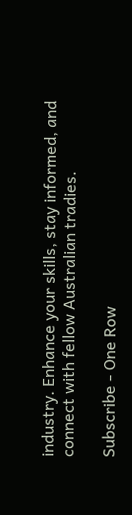industry. Enhance your skills, stay informed, and connect with fellow Australian tradies.

Subscribe - One Row